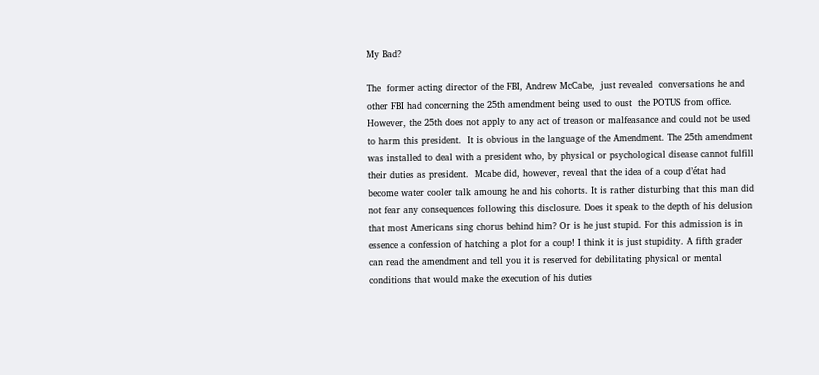My Bad?

The  former acting director of the FBI, Andrew McCabe,  just revealed  conversations he and other FBI had concerning the 25th amendment being used to oust  the POTUS from office. However, the 25th does not apply to any act of treason or malfeasance and could not be used to harm this president.  It is obvious in the language of the Amendment. The 25th amendment was installed to deal with a president who, by physical or psychological disease cannot fulfill their duties as president.  Mcabe did, however, reveal that the idea of a coup d’état had become water cooler talk amoung he and his cohorts. It is rather disturbing that this man did not fear any consequences following this disclosure. Does it speak to the depth of his delusion that most Americans sing chorus behind him? Or is he just stupid. For this admission is in essence a confession of hatching a plot for a coup! I think it is just stupidity. A fifth grader can read the amendment and tell you it is reserved for debilitating physical or mental conditions that would make the execution of his duties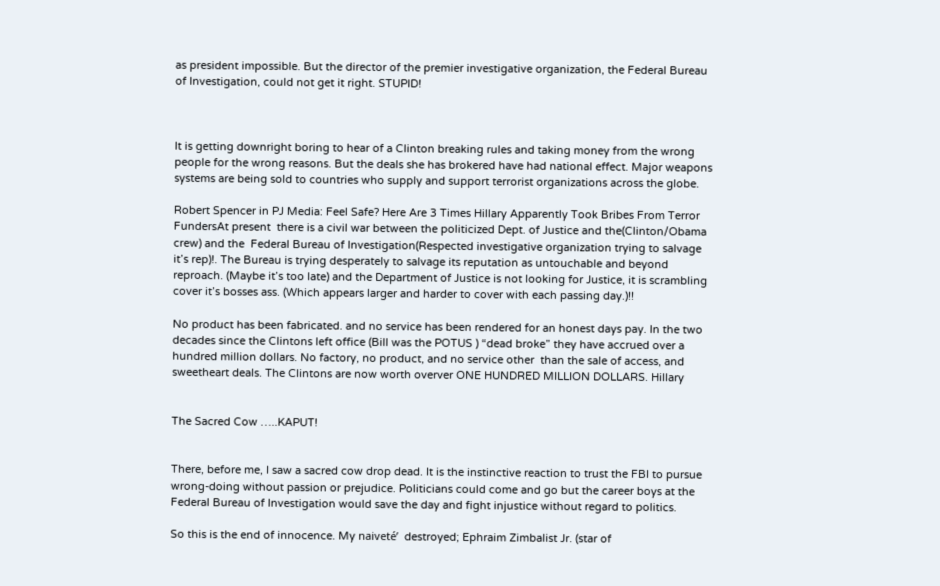as president impossible. But the director of the premier investigative organization, the Federal Bureau  of Investigation, could not get it right. STUPID!



It is getting downright boring to hear of a Clinton breaking rules and taking money from the wrong people for the wrong reasons. But the deals she has brokered have had national effect. Major weapons systems are being sold to countries who supply and support terrorist organizations across the globe.

Robert Spencer in PJ Media: Feel Safe? Here Are 3 Times Hillary Apparently Took Bribes From Terror FundersAt present  there is a civil war between the politicized Dept. of Justice and the(Clinton/Obama crew) and the  Federal Bureau of Investigation(Respected investigative organization trying to salvage it’s rep)!. The Bureau is trying desperately to salvage its reputation as untouchable and beyond reproach. (Maybe it’s too late) and the Department of Justice is not looking for Justice, it is scrambling  cover it’s bosses ass. (Which appears larger and harder to cover with each passing day.)!!

No product has been fabricated. and no service has been rendered for an honest days pay. In the two decades since the Clintons left office (Bill was the POTUS ) “dead broke” they have accrued over a hundred million dollars. No factory, no product, and no service other  than the sale of access, and sweetheart deals. The Clintons are now worth overver ONE HUNDRED MILLION DOLLARS. Hillary


The Sacred Cow …..KAPUT!


There, before me, I saw a sacred cow drop dead. It is the instinctive reaction to trust the FBI to pursue wrong-doing without passion or prejudice. Politicians could come and go but the career boys at the Federal Bureau of Investigation would save the day and fight injustice without regard to politics.

So this is the end of innocence. My naiveté’  destroyed; Ephraim Zimbalist Jr. (star of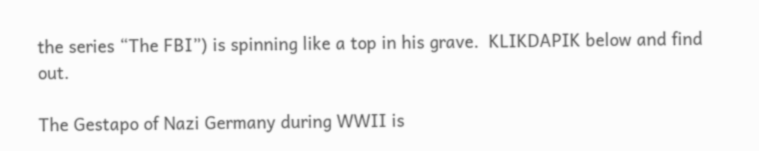the series “The FBI”) is spinning like a top in his grave.  KLIKDAPIK below and find out.

The Gestapo of Nazi Germany during WWII is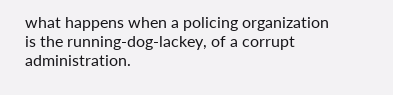what happens when a policing organization is the running-dog-lackey, of a corrupt administration.